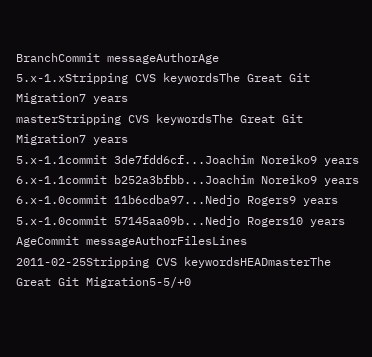BranchCommit messageAuthorAge
5.x-1.xStripping CVS keywordsThe Great Git Migration7 years
masterStripping CVS keywordsThe Great Git Migration7 years
5.x-1.1commit 3de7fdd6cf...Joachim Noreiko9 years
6.x-1.1commit b252a3bfbb...Joachim Noreiko9 years
6.x-1.0commit 11b6cdba97...Nedjo Rogers9 years
5.x-1.0commit 57145aa09b...Nedjo Rogers10 years
AgeCommit messageAuthorFilesLines
2011-02-25Stripping CVS keywordsHEADmasterThe Great Git Migration5-5/+0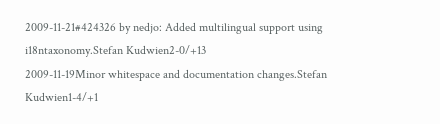2009-11-21#424326 by nedjo: Added multilingual support using i18ntaxonomy.Stefan Kudwien2-0/+13
2009-11-19Minor whitespace and documentation changes.Stefan Kudwien1-4/+1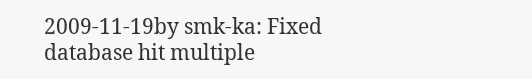2009-11-19by smk-ka: Fixed database hit multiple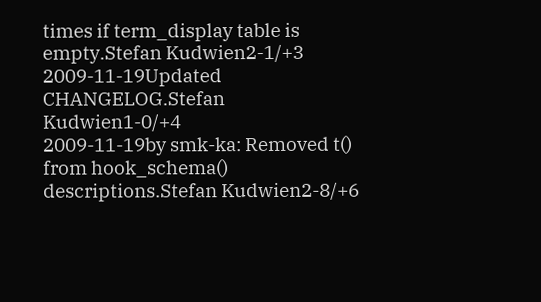times if term_display table is empty.Stefan Kudwien2-1/+3
2009-11-19Updated CHANGELOG.Stefan Kudwien1-0/+4
2009-11-19by smk-ka: Removed t() from hook_schema() descriptions.Stefan Kudwien2-8/+6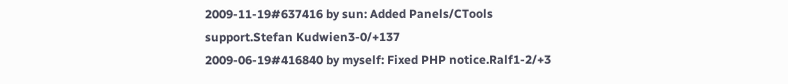2009-11-19#637416 by sun: Added Panels/CTools support.Stefan Kudwien3-0/+137
2009-06-19#416840 by myself: Fixed PHP notice.Ralf1-2/+3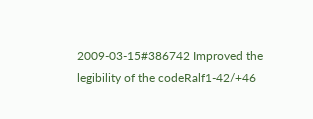2009-03-15#386742 Improved the legibility of the codeRalf1-42/+46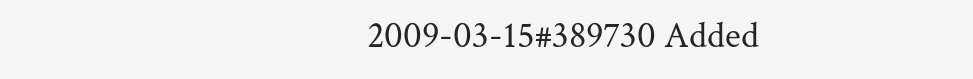2009-03-15#389730 Added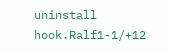uninstall hook.Ralf1-1/+12